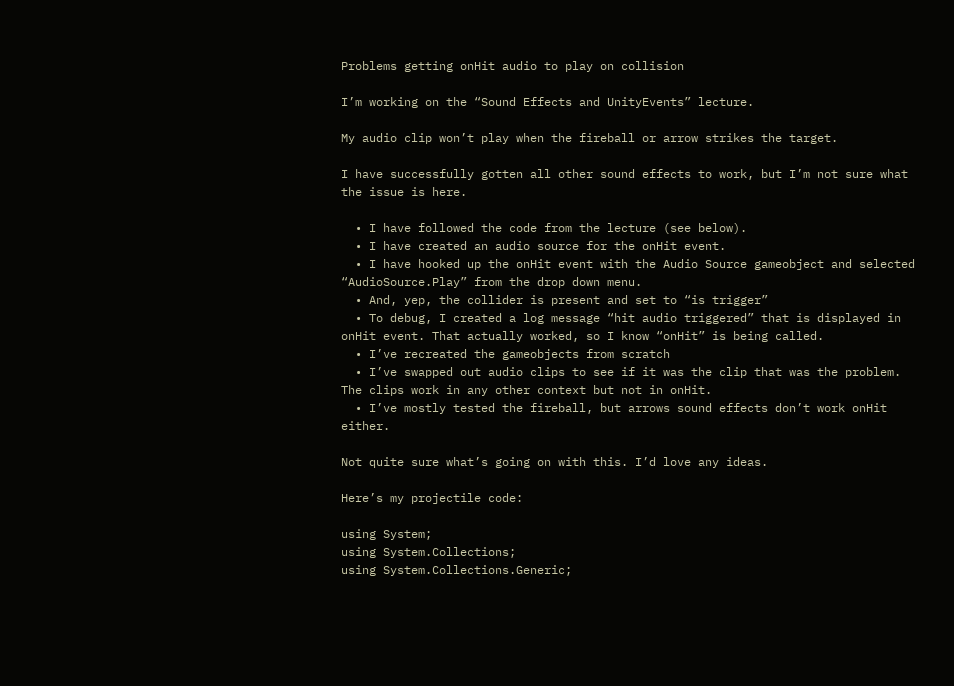Problems getting onHit audio to play on collision

I’m working on the “Sound Effects and UnityEvents” lecture.

My audio clip won’t play when the fireball or arrow strikes the target.

I have successfully gotten all other sound effects to work, but I’m not sure what the issue is here.

  • I have followed the code from the lecture (see below).
  • I have created an audio source for the onHit event.
  • I have hooked up the onHit event with the Audio Source gameobject and selected “AudioSource.Play” from the drop down menu.
  • And, yep, the collider is present and set to “is trigger”
  • To debug, I created a log message “hit audio triggered” that is displayed in onHit event. That actually worked, so I know “onHit” is being called.
  • I’ve recreated the gameobjects from scratch
  • I’ve swapped out audio clips to see if it was the clip that was the problem. The clips work in any other context but not in onHit.
  • I’ve mostly tested the fireball, but arrows sound effects don’t work onHit either.

Not quite sure what’s going on with this. I’d love any ideas.

Here’s my projectile code:

using System;
using System.Collections;
using System.Collections.Generic;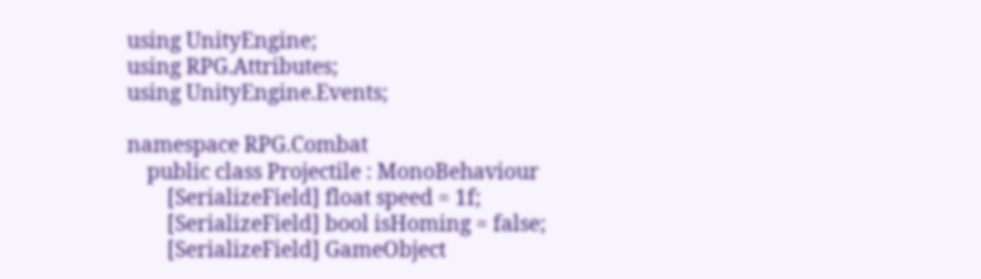using UnityEngine;
using RPG.Attributes;
using UnityEngine.Events;

namespace RPG.Combat
    public class Projectile : MonoBehaviour
        [SerializeField] float speed = 1f;
        [SerializeField] bool isHoming = false;
        [SerializeField] GameObject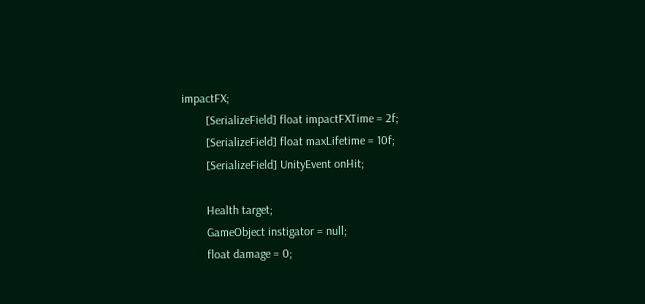impactFX;
        [SerializeField] float impactFXTime = 2f;
        [SerializeField] float maxLifetime = 10f;
        [SerializeField] UnityEvent onHit;

        Health target;
        GameObject instigator = null;
        float damage = 0;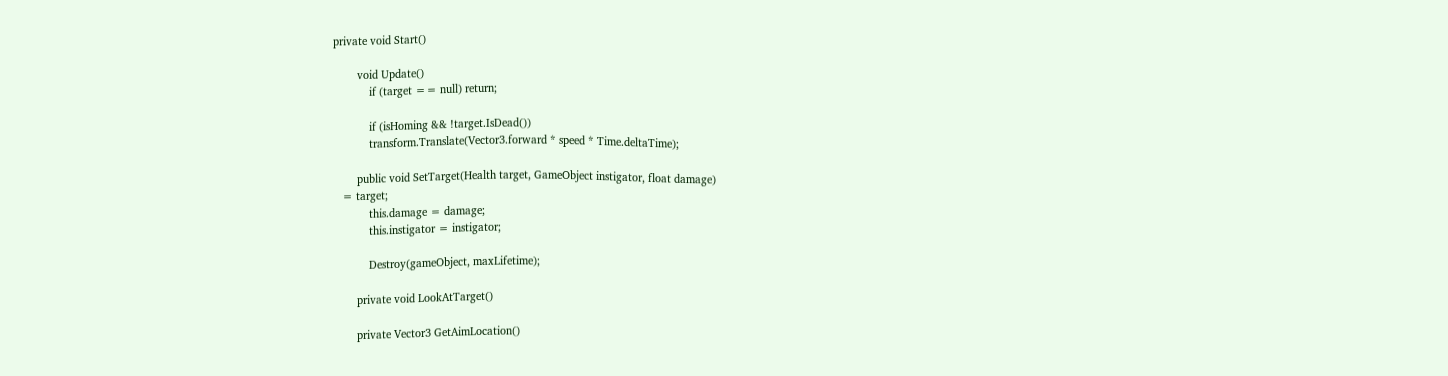private void Start()

        void Update()
            if (target == null) return;

            if (isHoming && !target.IsDead())
            transform.Translate(Vector3.forward * speed * Time.deltaTime);

        public void SetTarget(Health target, GameObject instigator, float damage)
   = target;
            this.damage = damage;
            this.instigator = instigator;

            Destroy(gameObject, maxLifetime);

        private void LookAtTarget()

        private Vector3 GetAimLocation()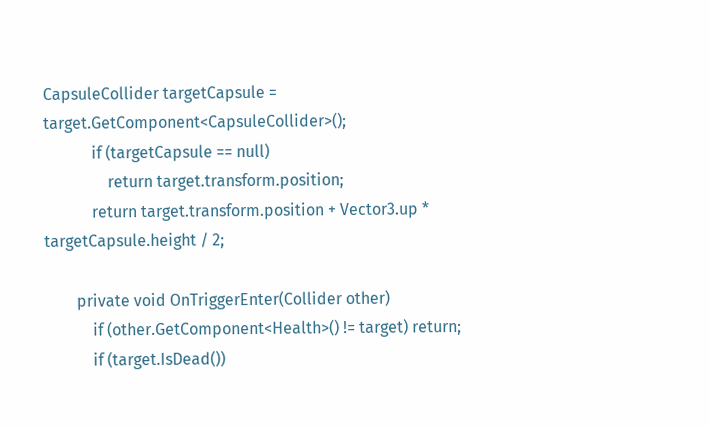CapsuleCollider targetCapsule = target.GetComponent<CapsuleCollider>();
            if (targetCapsule == null)
                return target.transform.position;
            return target.transform.position + Vector3.up * targetCapsule.height / 2;

        private void OnTriggerEnter(Collider other)
            if (other.GetComponent<Health>() != target) return;
            if (target.IsDead())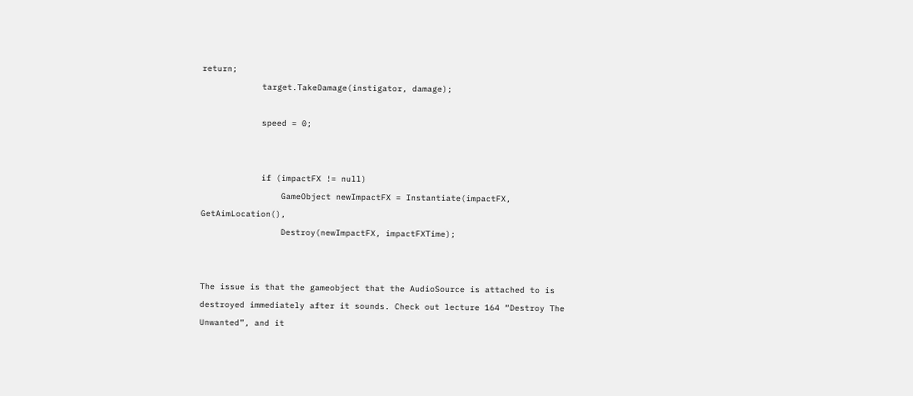return;
            target.TakeDamage(instigator, damage);

            speed = 0;


            if (impactFX != null)
                GameObject newImpactFX = Instantiate(impactFX, GetAimLocation(),
                Destroy(newImpactFX, impactFXTime);


The issue is that the gameobject that the AudioSource is attached to is destroyed immediately after it sounds. Check out lecture 164 “Destroy The Unwanted”, and it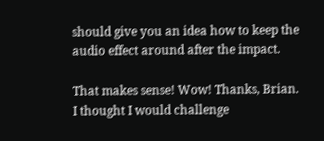should give you an idea how to keep the audio effect around after the impact.

That makes sense! Wow! Thanks, Brian. I thought I would challenge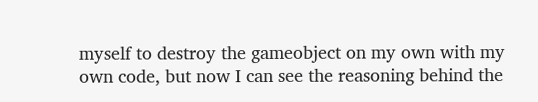myself to destroy the gameobject on my own with my own code, but now I can see the reasoning behind the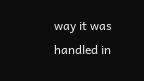way it was handled in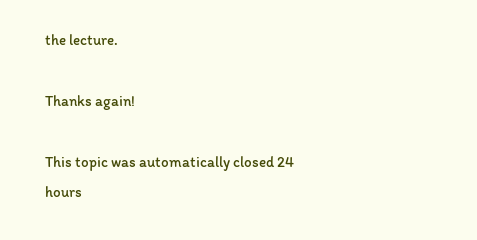the lecture.

Thanks again!

This topic was automatically closed 24 hours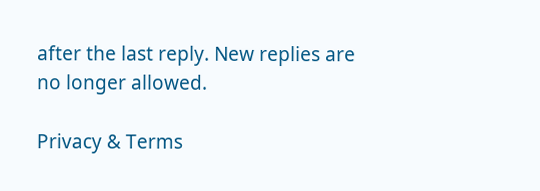after the last reply. New replies are no longer allowed.

Privacy & Terms